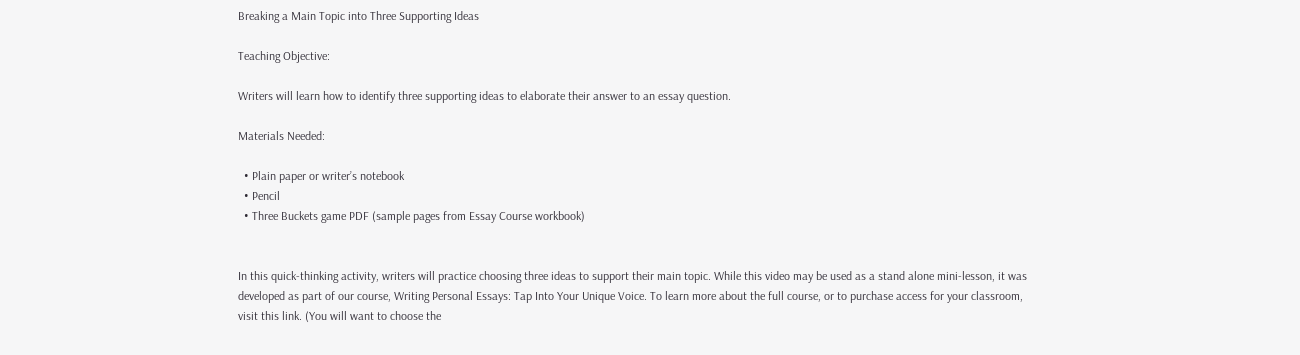Breaking a Main Topic into Three Supporting Ideas

Teaching Objective:

Writers will learn how to identify three supporting ideas to elaborate their answer to an essay question.

Materials Needed:

  • Plain paper or writer’s notebook
  • Pencil
  • Three Buckets game PDF (sample pages from Essay Course workbook)


In this quick-thinking activity, writers will practice choosing three ideas to support their main topic. While this video may be used as a stand alone mini-lesson, it was developed as part of our course, Writing Personal Essays: Tap Into Your Unique Voice. To learn more about the full course, or to purchase access for your classroom, visit this link. (You will want to choose the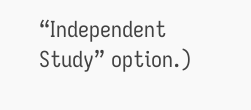“Independent Study” option.)